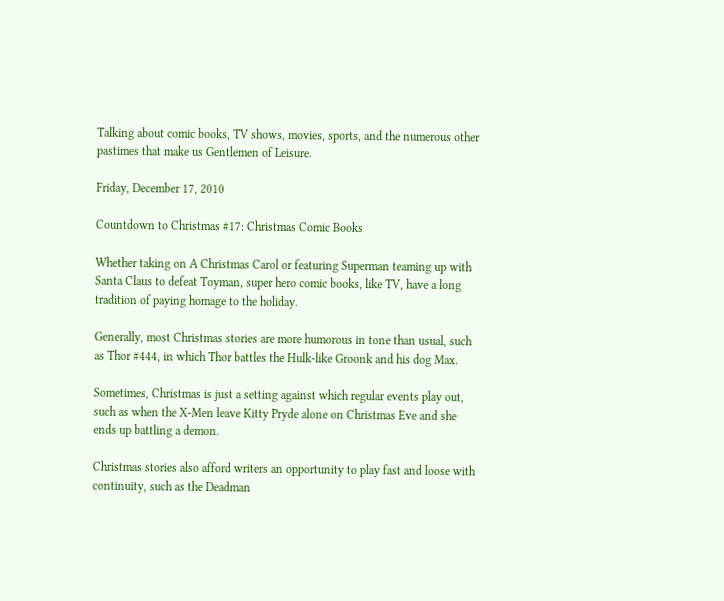Talking about comic books, TV shows, movies, sports, and the numerous other pastimes that make us Gentlemen of Leisure.

Friday, December 17, 2010

Countdown to Christmas #17: Christmas Comic Books

Whether taking on A Christmas Carol or featuring Superman teaming up with Santa Claus to defeat Toyman, super hero comic books, like TV, have a long tradition of paying homage to the holiday.

Generally, most Christmas stories are more humorous in tone than usual, such as Thor #444, in which Thor battles the Hulk-like Groonk and his dog Max.

Sometimes, Christmas is just a setting against which regular events play out, such as when the X-Men leave Kitty Pryde alone on Christmas Eve and she ends up battling a demon.

Christmas stories also afford writers an opportunity to play fast and loose with continuity, such as the Deadman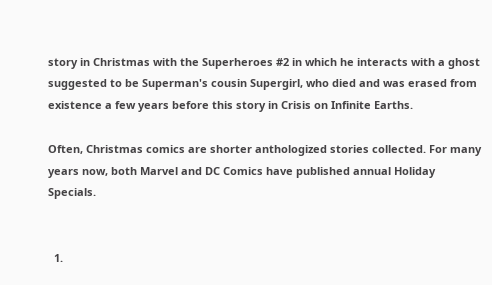story in Christmas with the Superheroes #2 in which he interacts with a ghost suggested to be Superman's cousin Supergirl, who died and was erased from existence a few years before this story in Crisis on Infinite Earths.

Often, Christmas comics are shorter anthologized stories collected. For many years now, both Marvel and DC Comics have published annual Holiday Specials.


  1.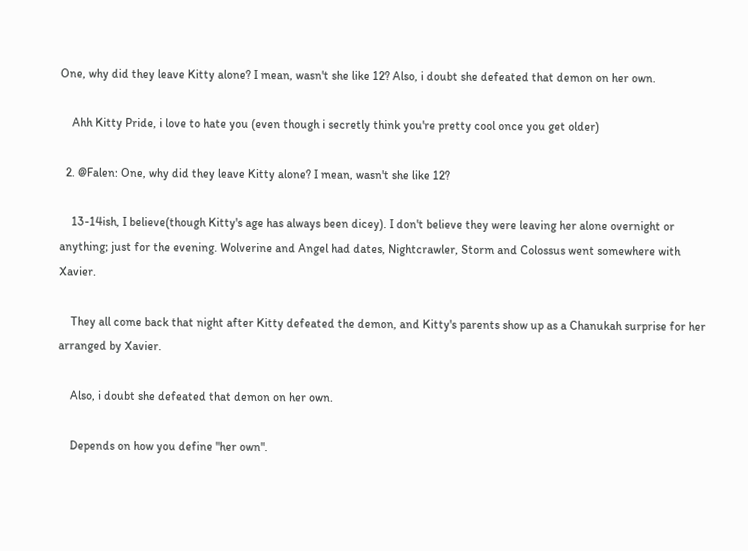One, why did they leave Kitty alone? I mean, wasn't she like 12? Also, i doubt she defeated that demon on her own.

    Ahh Kitty Pride, i love to hate you (even though i secretly think you're pretty cool once you get older)

  2. @Falen: One, why did they leave Kitty alone? I mean, wasn't she like 12?

    13-14ish, I believe(though Kitty's age has always been dicey). I don't believe they were leaving her alone overnight or anything; just for the evening. Wolverine and Angel had dates, Nightcrawler, Storm and Colossus went somewhere with Xavier.

    They all come back that night after Kitty defeated the demon, and Kitty's parents show up as a Chanukah surprise for her arranged by Xavier.

    Also, i doubt she defeated that demon on her own.

    Depends on how you define "her own".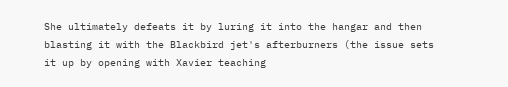She ultimately defeats it by luring it into the hangar and then blasting it with the Blackbird jet's afterburners (the issue sets it up by opening with Xavier teaching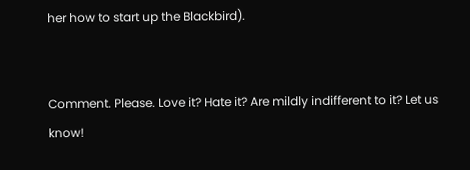her how to start up the Blackbird).


Comment. Please. Love it? Hate it? Are mildly indifferent to it? Let us know!